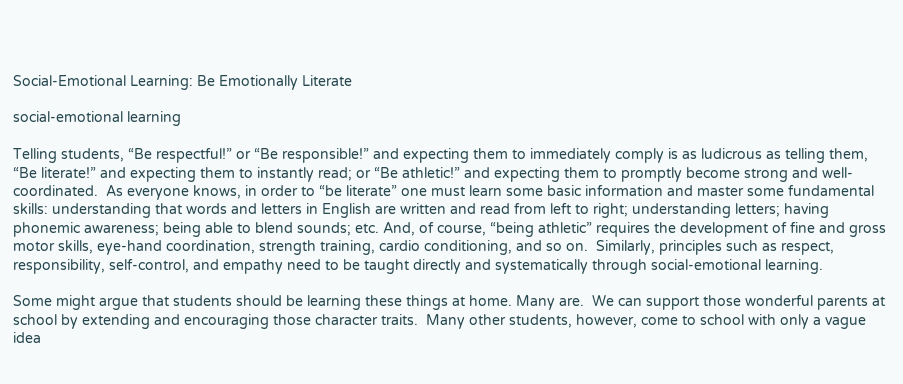Social-Emotional Learning: Be Emotionally Literate

social-emotional learning

Telling students, “Be respectful!” or “Be responsible!” and expecting them to immediately comply is as ludicrous as telling them, “Be literate!” and expecting them to instantly read; or “Be athletic!” and expecting them to promptly become strong and well-coordinated.  As everyone knows, in order to “be literate” one must learn some basic information and master some fundamental skills: understanding that words and letters in English are written and read from left to right; understanding letters; having phonemic awareness; being able to blend sounds; etc. And, of course, “being athletic” requires the development of fine and gross motor skills, eye-hand coordination, strength training, cardio conditioning, and so on.  Similarly, principles such as respect, responsibility, self-control, and empathy need to be taught directly and systematically through social-emotional learning.

Some might argue that students should be learning these things at home. Many are.  We can support those wonderful parents at school by extending and encouraging those character traits.  Many other students, however, come to school with only a vague idea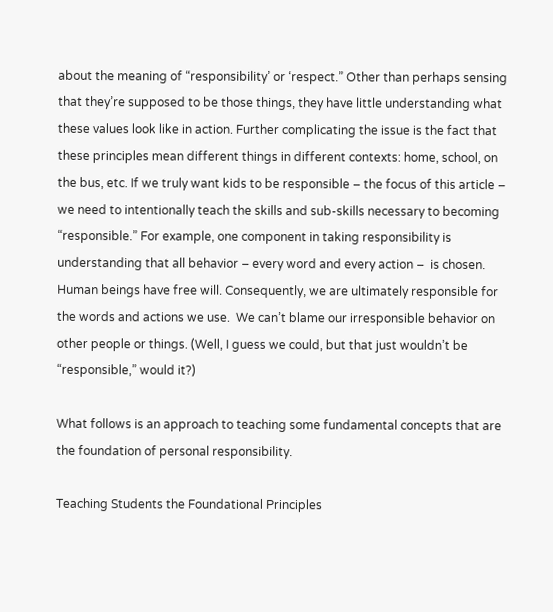about the meaning of “responsibility’ or ‘respect.” Other than perhaps sensing that they’re supposed to be those things, they have little understanding what these values look like in action. Further complicating the issue is the fact that these principles mean different things in different contexts: home, school, on the bus, etc. If we truly want kids to be responsible – the focus of this article –  we need to intentionally teach the skills and sub-skills necessary to becoming “responsible.” For example, one component in taking responsibility is understanding that all behavior – every word and every action –  is chosen. Human beings have free will. Consequently, we are ultimately responsible for the words and actions we use.  We can’t blame our irresponsible behavior on other people or things. (Well, I guess we could, but that just wouldn’t be “responsible,” would it?)

What follows is an approach to teaching some fundamental concepts that are the foundation of personal responsibility.

Teaching Students the Foundational Principles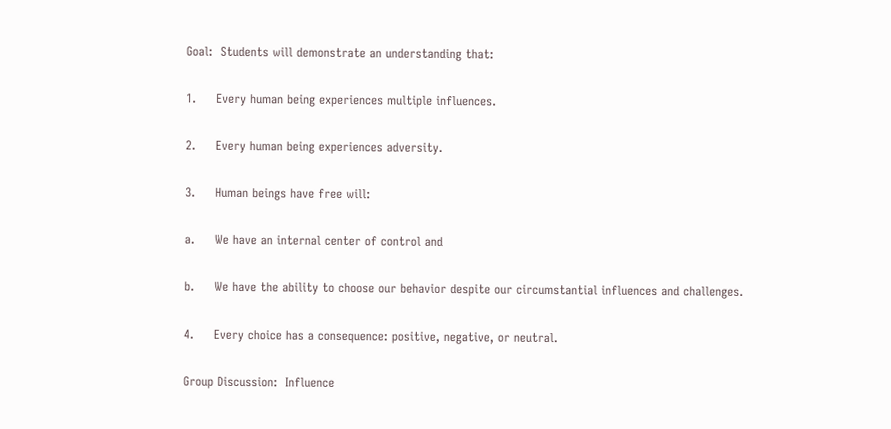Goal:  Students will demonstrate an understanding that:

1.     Every human being experiences multiple influences.

2.     Every human being experiences adversity.

3.     Human beings have free will:

a.     We have an internal center of control and

b.     We have the ability to choose our behavior despite our circumstantial influences and challenges.

4.     Every choice has a consequence: positive, negative, or neutral.

Group Discussion:  Influence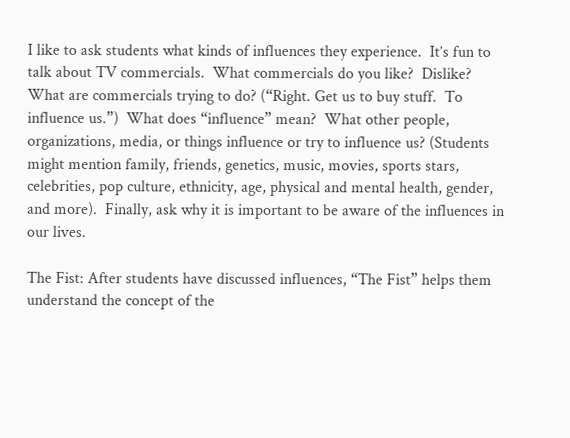I like to ask students what kinds of influences they experience.  It’s fun to talk about TV commercials.  What commercials do you like?  Dislike?  What are commercials trying to do? (“Right. Get us to buy stuff.  To influence us.”)  What does “influence” mean?  What other people, organizations, media, or things influence or try to influence us? (Students might mention family, friends, genetics, music, movies, sports stars, celebrities, pop culture, ethnicity, age, physical and mental health, gender, and more).  Finally, ask why it is important to be aware of the influences in our lives.

The Fist: After students have discussed influences, “The Fist” helps them understand the concept of the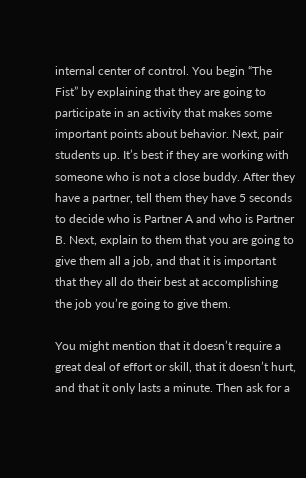internal center of control. You begin “The Fist” by explaining that they are going to participate in an activity that makes some important points about behavior. Next, pair students up. It’s best if they are working with someone who is not a close buddy. After they have a partner, tell them they have 5 seconds to decide who is Partner A and who is Partner B. Next, explain to them that you are going to give them all a job, and that it is important that they all do their best at accomplishing the job you’re going to give them.

You might mention that it doesn’t require a great deal of effort or skill, that it doesn’t hurt, and that it only lasts a minute. Then ask for a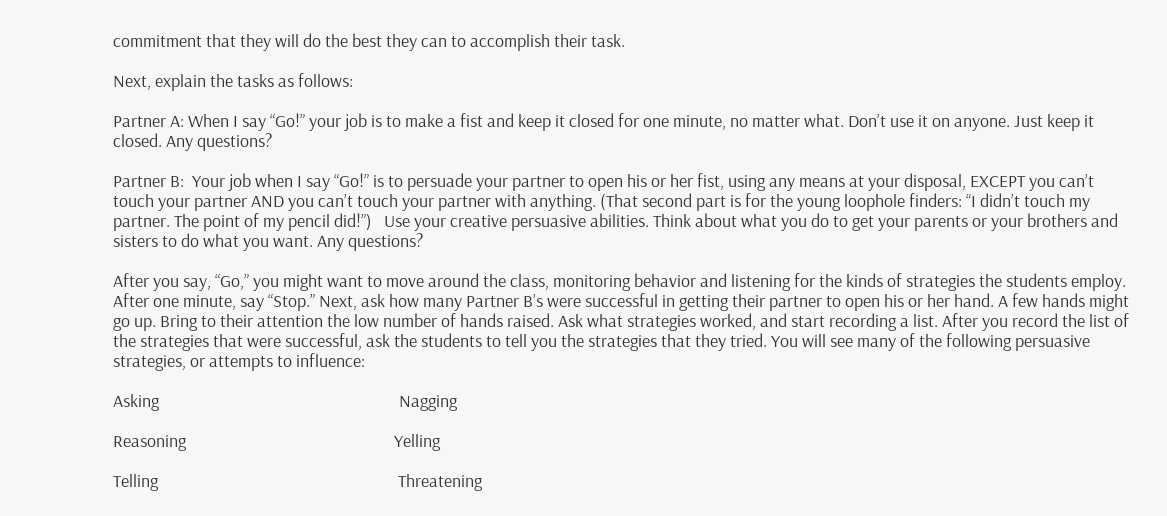commitment that they will do the best they can to accomplish their task.

Next, explain the tasks as follows:

Partner A: When I say “Go!” your job is to make a fist and keep it closed for one minute, no matter what. Don’t use it on anyone. Just keep it closed. Any questions?

Partner B:  Your job when I say “Go!” is to persuade your partner to open his or her fist, using any means at your disposal, EXCEPT you can’t touch your partner AND you can’t touch your partner with anything. (That second part is for the young loophole finders: “I didn’t touch my partner. The point of my pencil did!”)   Use your creative persuasive abilities. Think about what you do to get your parents or your brothers and sisters to do what you want. Any questions?

After you say, “Go,” you might want to move around the class, monitoring behavior and listening for the kinds of strategies the students employ. After one minute, say “Stop.” Next, ask how many Partner B’s were successful in getting their partner to open his or her hand. A few hands might go up. Bring to their attention the low number of hands raised. Ask what strategies worked, and start recording a list. After you record the list of the strategies that were successful, ask the students to tell you the strategies that they tried. You will see many of the following persuasive strategies, or attempts to influence:

Asking                                                            Nagging

Reasoning                                                    Yelling

Telling                                                            Threatening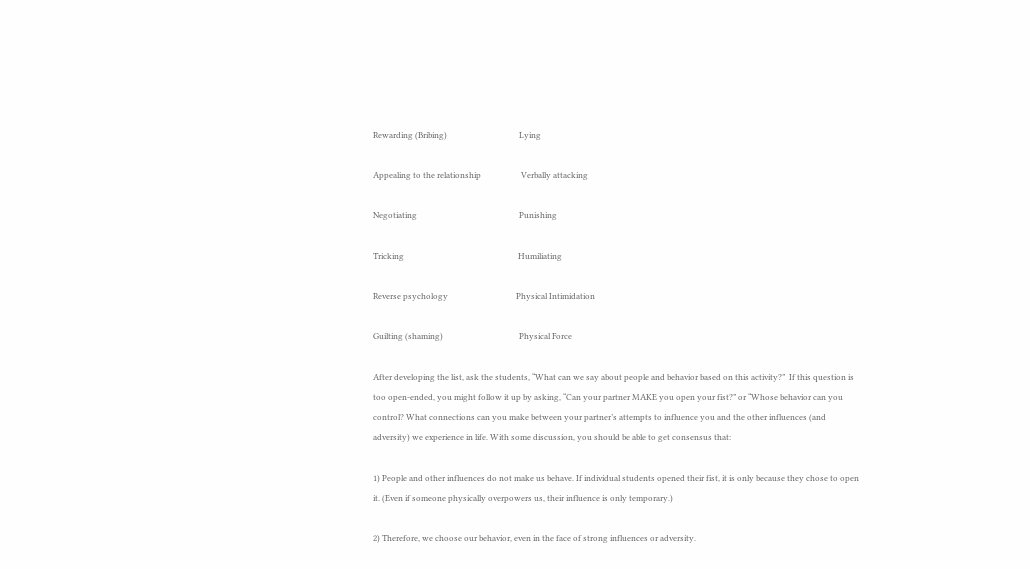Rewarding (Bribing)                                    Lying

Appealing to the relationship                    Verbally attacking

Negotiating                                                   Punishing

Tricking                                                         Humiliating

Reverse psychology                                  Physical Intimidation

Guilting (shaming)                                      Physical Force

After developing the list, ask the students, “What can we say about people and behavior based on this activity?”  If this question is too open-ended, you might follow it up by asking, “Can your partner MAKE you open your fist?” or “Whose behavior can you control? What connections can you make between your partner’s attempts to influence you and the other influences (and adversity) we experience in life. With some discussion, you should be able to get consensus that:

1) People and other influences do not make us behave. If individual students opened their fist, it is only because they chose to open it. (Even if someone physically overpowers us, their influence is only temporary.)

2) Therefore, we choose our behavior, even in the face of strong influences or adversity.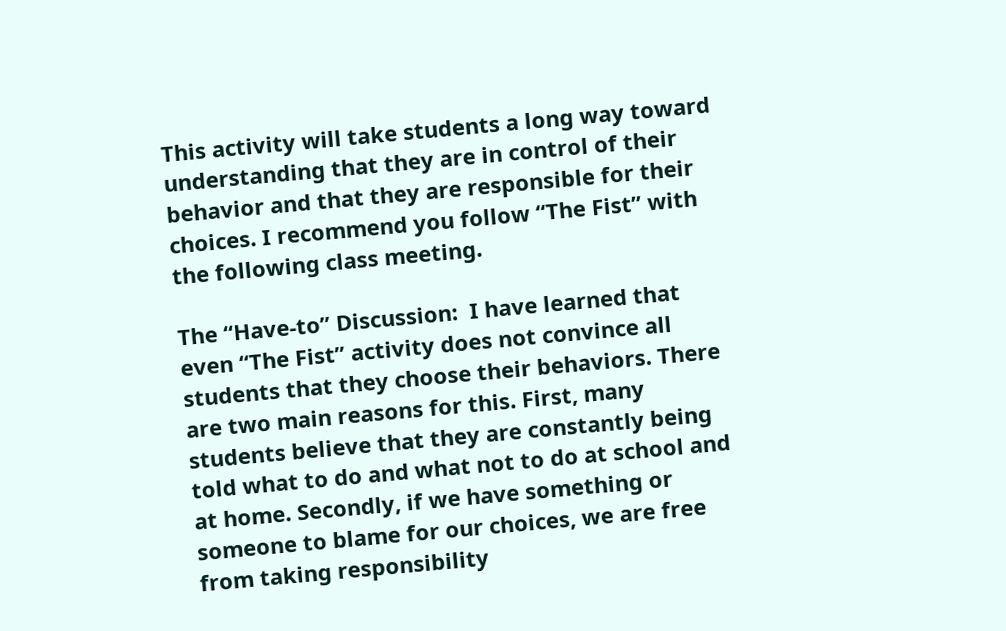This activity will take students a long way toward understanding that they are in control of their behavior and that they are responsible for their choices. I recommend you follow “The Fist” with the following class meeting.

The “Have-to” Discussion:  I have learned that even “The Fist” activity does not convince all students that they choose their behaviors. There are two main reasons for this. First, many students believe that they are constantly being told what to do and what not to do at school and at home. Secondly, if we have something or someone to blame for our choices, we are free from taking responsibility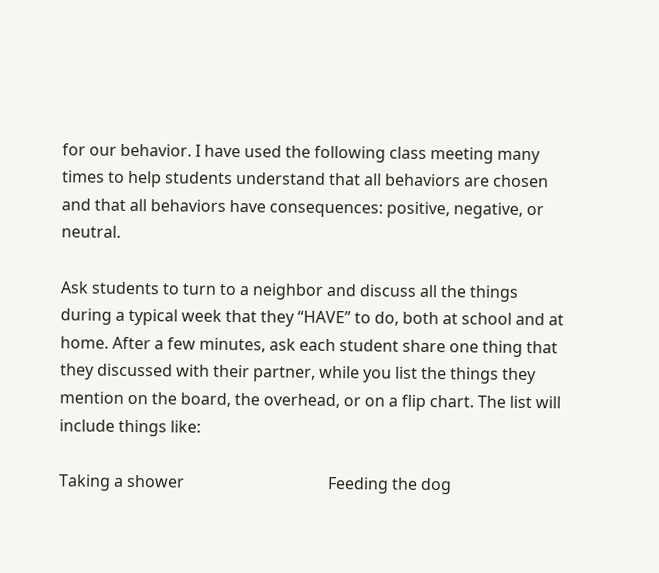for our behavior. I have used the following class meeting many times to help students understand that all behaviors are chosen and that all behaviors have consequences: positive, negative, or neutral.

Ask students to turn to a neighbor and discuss all the things during a typical week that they “HAVE” to do, both at school and at home. After a few minutes, ask each student share one thing that they discussed with their partner, while you list the things they mention on the board, the overhead, or on a flip chart. The list will include things like:

Taking a shower                                    Feeding the dog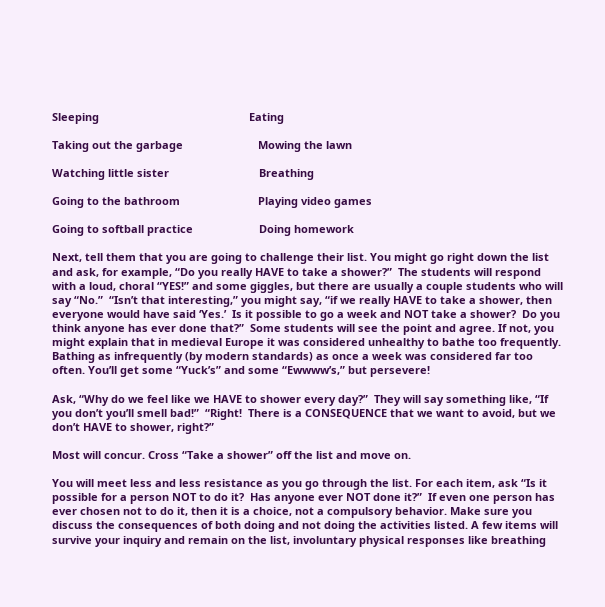Sleeping                                                  Eating

Taking out the garbage                         Mowing the lawn

Watching little sister                              Breathing

Going to the bathroom                          Playing video games

Going to softball practice                      Doing homework

Next, tell them that you are going to challenge their list. You might go right down the list and ask, for example, “Do you really HAVE to take a shower?”  The students will respond with a loud, choral “YES!” and some giggles, but there are usually a couple students who will say “No.”  “Isn’t that interesting,” you might say, “if we really HAVE to take a shower, then everyone would have said ‘Yes.’  Is it possible to go a week and NOT take a shower?  Do you think anyone has ever done that?”  Some students will see the point and agree. If not, you might explain that in medieval Europe it was considered unhealthy to bathe too frequently. Bathing as infrequently (by modern standards) as once a week was considered far too often. You’ll get some “Yuck’s” and some “Ewwww’s,” but persevere!

Ask, “Why do we feel like we HAVE to shower every day?”  They will say something like, “If you don’t you’ll smell bad!”  “Right!  There is a CONSEQUENCE that we want to avoid, but we don’t HAVE to shower, right?”

Most will concur. Cross “Take a shower” off the list and move on.

You will meet less and less resistance as you go through the list. For each item, ask “Is it possible for a person NOT to do it?  Has anyone ever NOT done it?”  If even one person has ever chosen not to do it, then it is a choice, not a compulsory behavior. Make sure you discuss the consequences of both doing and not doing the activities listed. A few items will survive your inquiry and remain on the list, involuntary physical responses like breathing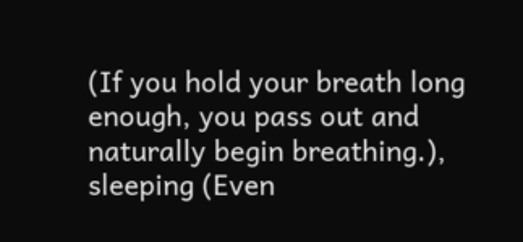(If you hold your breath long enough, you pass out and naturally begin breathing.), sleeping (Even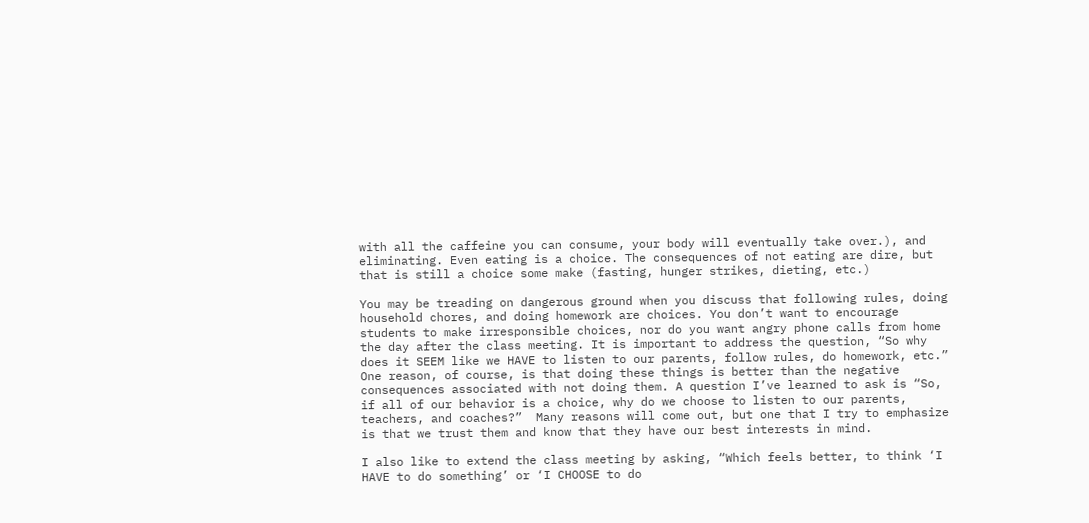with all the caffeine you can consume, your body will eventually take over.), and eliminating. Even eating is a choice. The consequences of not eating are dire, but that is still a choice some make (fasting, hunger strikes, dieting, etc.)

You may be treading on dangerous ground when you discuss that following rules, doing household chores, and doing homework are choices. You don’t want to encourage students to make irresponsible choices, nor do you want angry phone calls from home the day after the class meeting. It is important to address the question, “So why does it SEEM like we HAVE to listen to our parents, follow rules, do homework, etc.”  One reason, of course, is that doing these things is better than the negative consequences associated with not doing them. A question I’ve learned to ask is “So, if all of our behavior is a choice, why do we choose to listen to our parents, teachers, and coaches?”  Many reasons will come out, but one that I try to emphasize is that we trust them and know that they have our best interests in mind.

I also like to extend the class meeting by asking, “Which feels better, to think ‘I HAVE to do something’ or ‘I CHOOSE to do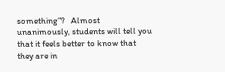something”?   Almost unanimously, students will tell you that it feels better to know that they are in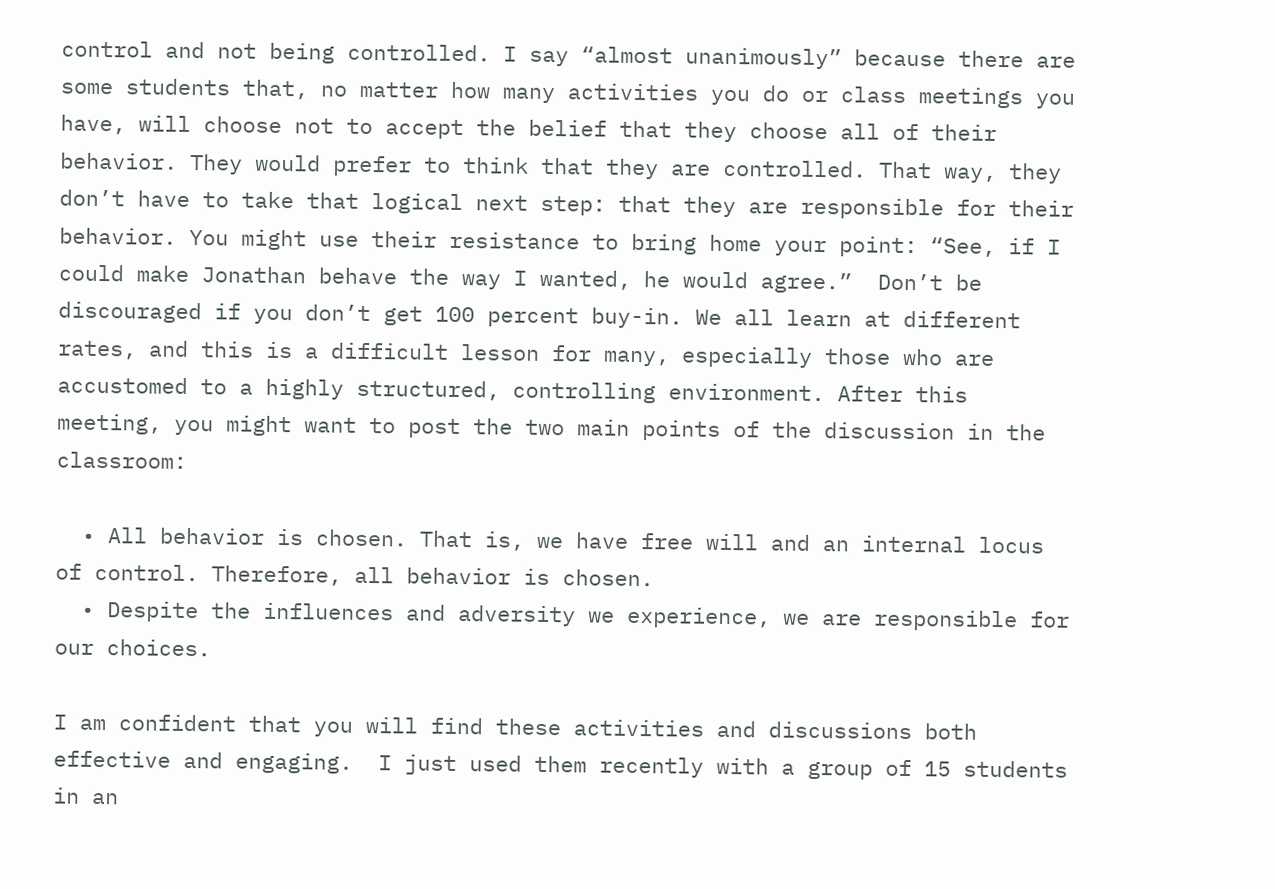control and not being controlled. I say “almost unanimously” because there are some students that, no matter how many activities you do or class meetings you have, will choose not to accept the belief that they choose all of their behavior. They would prefer to think that they are controlled. That way, they don’t have to take that logical next step: that they are responsible for their behavior. You might use their resistance to bring home your point: “See, if I could make Jonathan behave the way I wanted, he would agree.”  Don’t be discouraged if you don’t get 100 percent buy-in. We all learn at different rates, and this is a difficult lesson for many, especially those who are accustomed to a highly structured, controlling environment. After this meeting, you might want to post the two main points of the discussion in the classroom:

  • All behavior is chosen. That is, we have free will and an internal locus of control. Therefore, all behavior is chosen.
  • Despite the influences and adversity we experience, we are responsible for our choices.

I am confident that you will find these activities and discussions both effective and engaging.  I just used them recently with a group of 15 students in an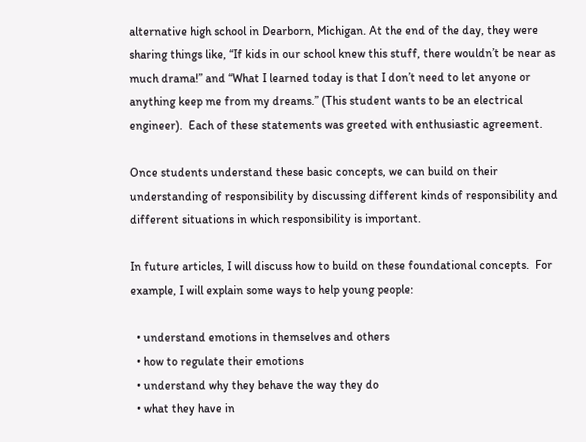alternative high school in Dearborn, Michigan. At the end of the day, they were sharing things like, “If kids in our school knew this stuff, there wouldn’t be near as much drama!” and “What I learned today is that I don’t need to let anyone or anything keep me from my dreams.” (This student wants to be an electrical engineer).  Each of these statements was greeted with enthusiastic agreement.

Once students understand these basic concepts, we can build on their understanding of responsibility by discussing different kinds of responsibility and different situations in which responsibility is important.

In future articles, I will discuss how to build on these foundational concepts.  For example, I will explain some ways to help young people:

  • understand emotions in themselves and others
  • how to regulate their emotions
  • understand why they behave the way they do
  • what they have in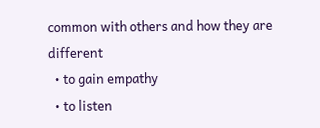common with others and how they are different
  • to gain empathy
  • to listen